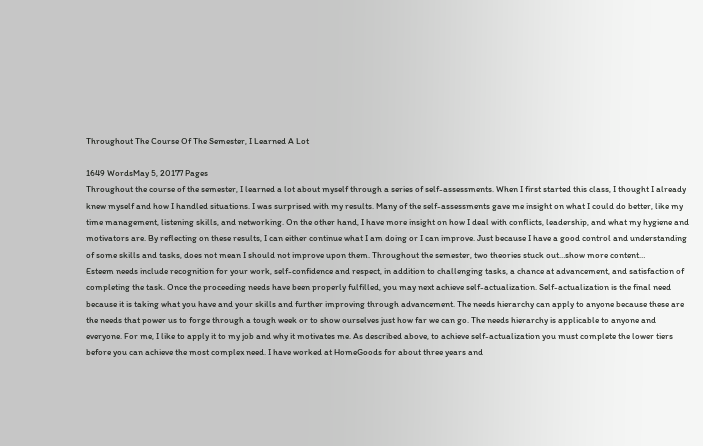Throughout The Course Of The Semester, I Learned A Lot

1649 WordsMay 5, 20177 Pages
Throughout the course of the semester, I learned a lot about myself through a series of self-assessments. When I first started this class, I thought I already knew myself and how I handled situations. I was surprised with my results. Many of the self-assessments gave me insight on what I could do better, like my time management, listening skills, and networking. On the other hand, I have more insight on how I deal with conflicts, leadership, and what my hygiene and motivators are. By reflecting on these results, I can either continue what I am doing or I can improve. Just because I have a good control and understanding of some skills and tasks, does not mean I should not improve upon them. Throughout the semester, two theories stuck out…show more content…
Esteem needs include recognition for your work, self-confidence and respect, in addition to challenging tasks, a chance at advancement, and satisfaction of completing the task. Once the proceeding needs have been properly fulfilled, you may next achieve self-actualization. Self-actualization is the final need because it is taking what you have and your skills and further improving through advancement. The needs hierarchy can apply to anyone because these are the needs that power us to forge through a tough week or to show ourselves just how far we can go. The needs hierarchy is applicable to anyone and everyone. For me, I like to apply it to my job and why it motivates me. As described above, to achieve self-actualization you must complete the lower tiers before you can achieve the most complex need. I have worked at HomeGoods for about three years and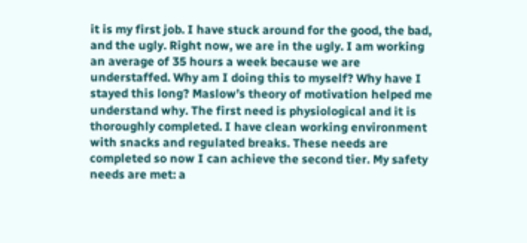it is my first job. I have stuck around for the good, the bad, and the ugly. Right now, we are in the ugly. I am working an average of 35 hours a week because we are understaffed. Why am I doing this to myself? Why have I stayed this long? Maslow’s theory of motivation helped me understand why. The first need is physiological and it is thoroughly completed. I have clean working environment with snacks and regulated breaks. These needs are completed so now I can achieve the second tier. My safety needs are met: a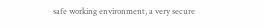safe working environment, a very secure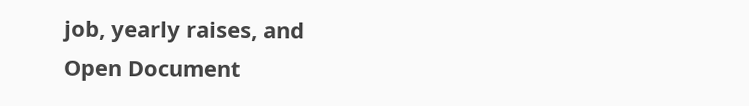job, yearly raises, and
Open Document